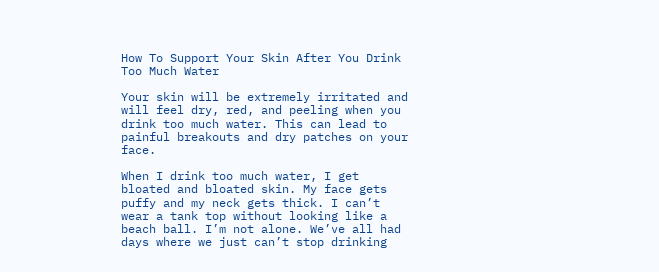How To Support Your Skin After You Drink Too Much Water

Your skin will be extremely irritated and will feel dry, red, and peeling when you drink too much water. This can lead to painful breakouts and dry patches on your face.

When I drink too much water, I get bloated and bloated skin. My face gets puffy and my neck gets thick. I can’t wear a tank top without looking like a beach ball. I’m not alone. We’ve all had days where we just can’t stop drinking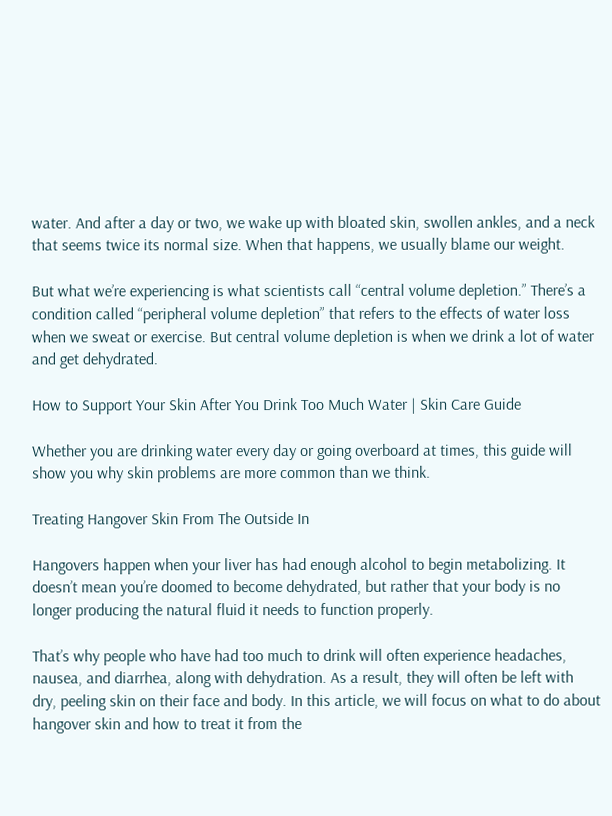water. And after a day or two, we wake up with bloated skin, swollen ankles, and a neck that seems twice its normal size. When that happens, we usually blame our weight.

But what we’re experiencing is what scientists call “central volume depletion.” There’s a condition called “peripheral volume depletion” that refers to the effects of water loss when we sweat or exercise. But central volume depletion is when we drink a lot of water and get dehydrated.

How to Support Your Skin After You Drink Too Much Water | Skin Care Guide

Whether you are drinking water every day or going overboard at times, this guide will show you why skin problems are more common than we think.

Treating Hangover Skin From The Outside In

Hangovers happen when your liver has had enough alcohol to begin metabolizing. It doesn’t mean you’re doomed to become dehydrated, but rather that your body is no longer producing the natural fluid it needs to function properly.

That’s why people who have had too much to drink will often experience headaches, nausea, and diarrhea, along with dehydration. As a result, they will often be left with dry, peeling skin on their face and body. In this article, we will focus on what to do about hangover skin and how to treat it from the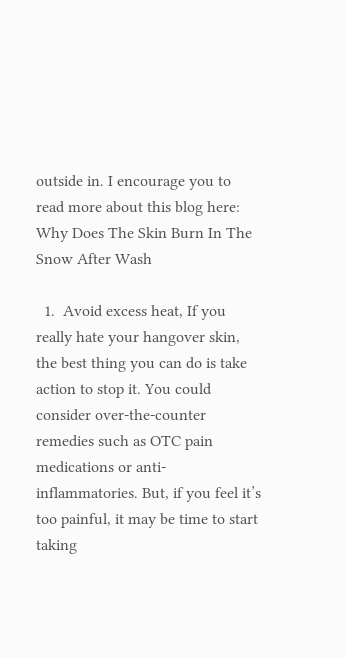outside in. I encourage you to read more about this blog here: Why Does The Skin Burn In The Snow After Wash

  1.  Avoid excess heat, If you really hate your hangover skin, the best thing you can do is take action to stop it. You could consider over-the-counter remedies such as OTC pain medications or anti-inflammatories. But, if you feel it’s too painful, it may be time to start taking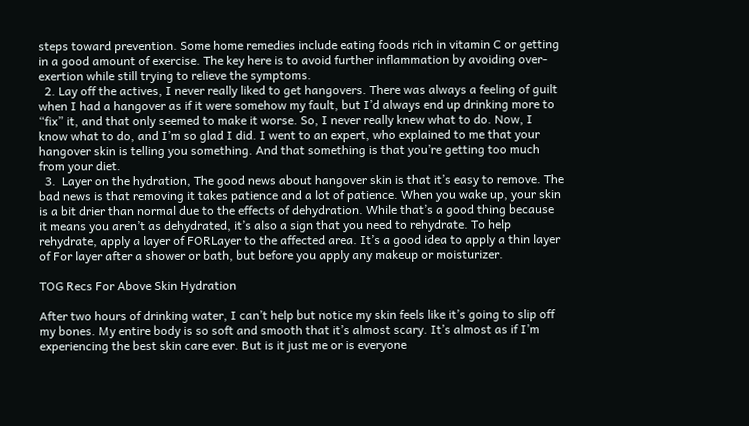steps toward prevention. Some home remedies include eating foods rich in vitamin C or getting in a good amount of exercise. The key here is to avoid further inflammation by avoiding over-exertion while still trying to relieve the symptoms.
  2. Lay off the actives, I never really liked to get hangovers. There was always a feeling of guilt when I had a hangover as if it were somehow my fault, but I’d always end up drinking more to “fix” it, and that only seemed to make it worse. So, I never really knew what to do. Now, I know what to do, and I’m so glad I did. I went to an expert, who explained to me that your hangover skin is telling you something. And that something is that you’re getting too much from your diet.
  3.  Layer on the hydration, The good news about hangover skin is that it’s easy to remove. The bad news is that removing it takes patience and a lot of patience. When you wake up, your skin is a bit drier than normal due to the effects of dehydration. While that’s a good thing because it means you aren’t as dehydrated, it’s also a sign that you need to rehydrate. To help rehydrate, apply a layer of FORLayer to the affected area. It’s a good idea to apply a thin layer of For layer after a shower or bath, but before you apply any makeup or moisturizer.

TOG Recs For Above Skin Hydration

After two hours of drinking water, I can’t help but notice my skin feels like it’s going to slip off my bones. My entire body is so soft and smooth that it’s almost scary. It’s almost as if I’m experiencing the best skin care ever. But is it just me or is everyone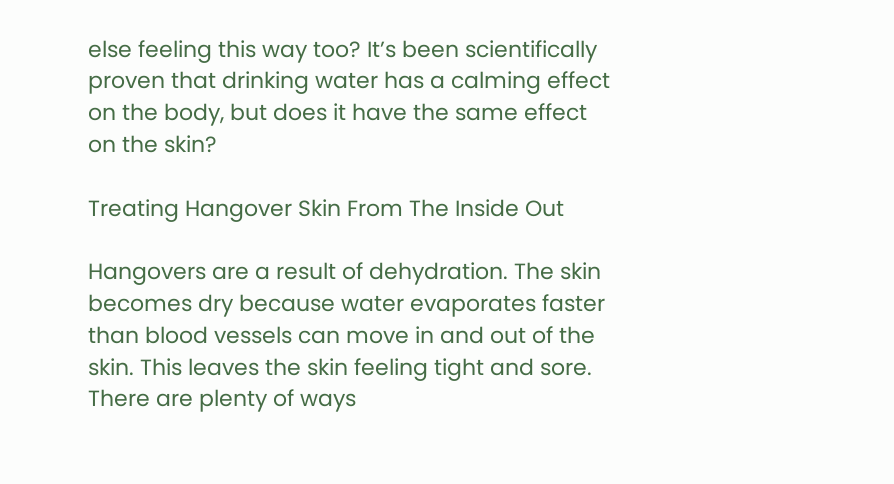else feeling this way too? It’s been scientifically proven that drinking water has a calming effect on the body, but does it have the same effect on the skin?

Treating Hangover Skin From The Inside Out

Hangovers are a result of dehydration. The skin becomes dry because water evaporates faster than blood vessels can move in and out of the skin. This leaves the skin feeling tight and sore. There are plenty of ways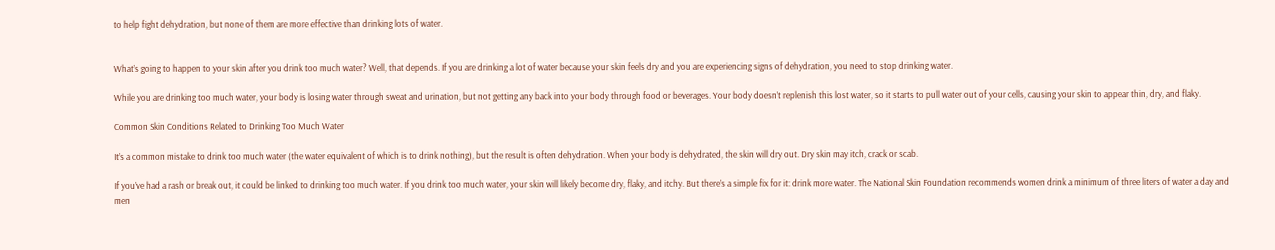to help fight dehydration, but none of them are more effective than drinking lots of water.


What’s going to happen to your skin after you drink too much water? Well, that depends. If you are drinking a lot of water because your skin feels dry and you are experiencing signs of dehydration, you need to stop drinking water.

While you are drinking too much water, your body is losing water through sweat and urination, but not getting any back into your body through food or beverages. Your body doesn’t replenish this lost water, so it starts to pull water out of your cells, causing your skin to appear thin, dry, and flaky.

Common Skin Conditions Related to Drinking Too Much Water

It’s a common mistake to drink too much water (the water equivalent of which is to drink nothing), but the result is often dehydration. When your body is dehydrated, the skin will dry out. Dry skin may itch, crack or scab.

If you’ve had a rash or break out, it could be linked to drinking too much water. If you drink too much water, your skin will likely become dry, flaky, and itchy. But there’s a simple fix for it: drink more water. The National Skin Foundation recommends women drink a minimum of three liters of water a day and men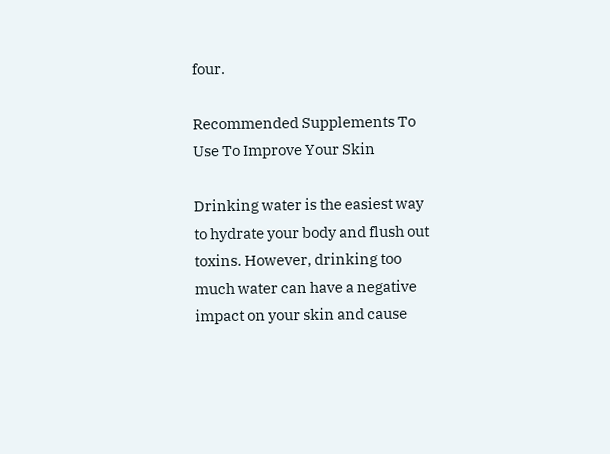four.

Recommended Supplements To Use To Improve Your Skin

Drinking water is the easiest way to hydrate your body and flush out toxins. However, drinking too much water can have a negative impact on your skin and cause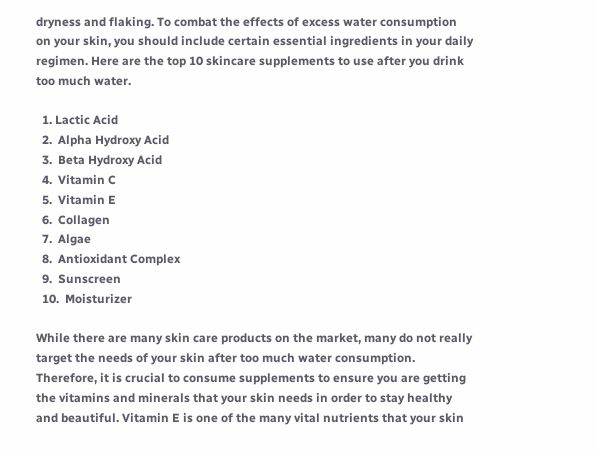dryness and flaking. To combat the effects of excess water consumption on your skin, you should include certain essential ingredients in your daily regimen. Here are the top 10 skincare supplements to use after you drink too much water.

  1. Lactic Acid
  2.  Alpha Hydroxy Acid
  3.  Beta Hydroxy Acid
  4.  Vitamin C
  5.  Vitamin E
  6.  Collagen
  7.  Algae
  8.  Antioxidant Complex
  9.  Sunscreen
  10.  Moisturizer

While there are many skin care products on the market, many do not really target the needs of your skin after too much water consumption. Therefore, it is crucial to consume supplements to ensure you are getting the vitamins and minerals that your skin needs in order to stay healthy and beautiful. Vitamin E is one of the many vital nutrients that your skin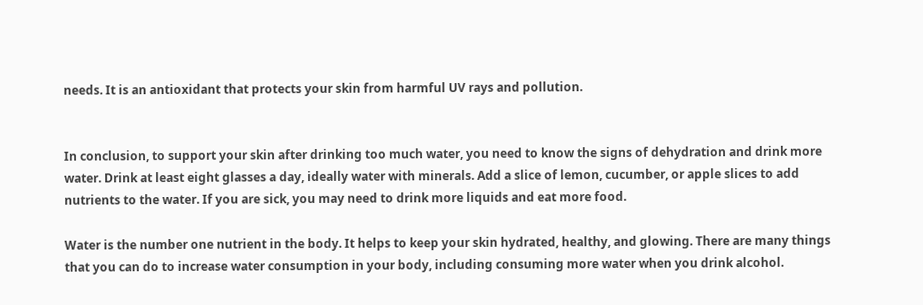needs. It is an antioxidant that protects your skin from harmful UV rays and pollution.


In conclusion, to support your skin after drinking too much water, you need to know the signs of dehydration and drink more water. Drink at least eight glasses a day, ideally water with minerals. Add a slice of lemon, cucumber, or apple slices to add nutrients to the water. If you are sick, you may need to drink more liquids and eat more food.

Water is the number one nutrient in the body. It helps to keep your skin hydrated, healthy, and glowing. There are many things that you can do to increase water consumption in your body, including consuming more water when you drink alcohol.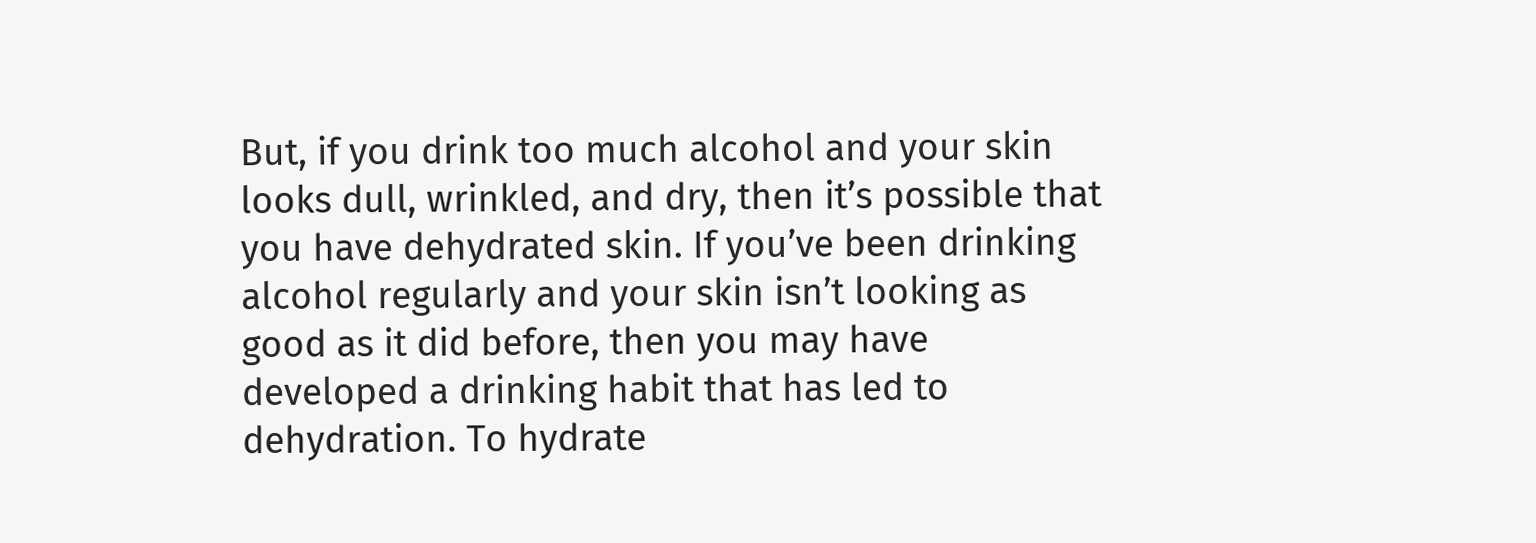But, if you drink too much alcohol and your skin looks dull, wrinkled, and dry, then it’s possible that you have dehydrated skin. If you’ve been drinking alcohol regularly and your skin isn’t looking as good as it did before, then you may have developed a drinking habit that has led to dehydration. To hydrate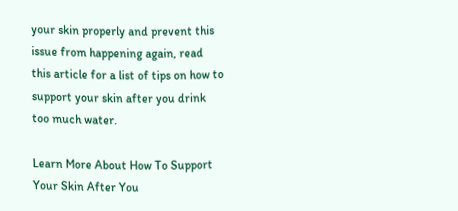your skin properly and prevent this issue from happening again, read this article for a list of tips on how to support your skin after you drink too much water.

Learn More About How To Support Your Skin After You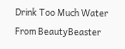Drink Too Much Water From BeautyBeaster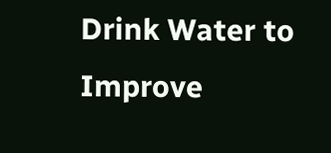Drink Water to Improve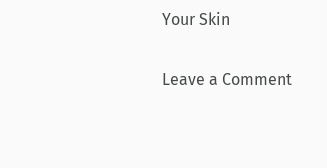Your Skin

Leave a Comment